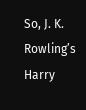So, J. K. Rowling’s Harry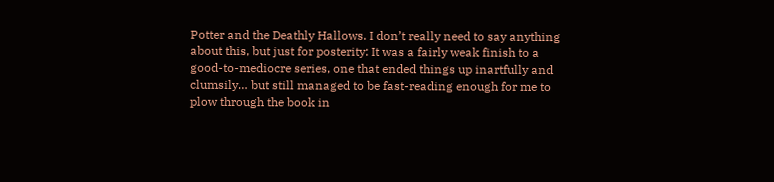Potter and the Deathly Hallows. I don’t really need to say anything about this, but just for posterity: It was a fairly weak finish to a good-to-mediocre series, one that ended things up inartfully and clumsily… but still managed to be fast-reading enough for me to plow through the book in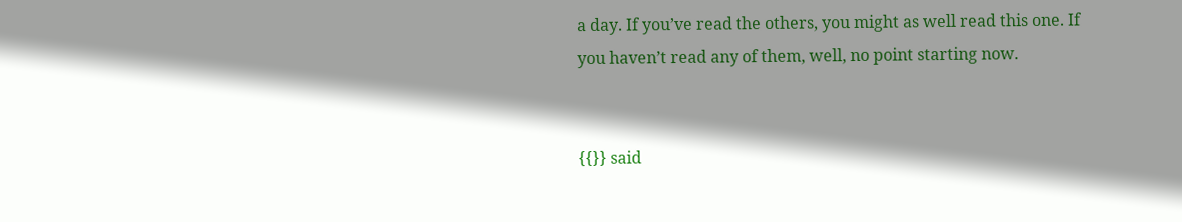a day. If you’ve read the others, you might as well read this one. If you haven’t read any of them, well, no point starting now.


{{}} said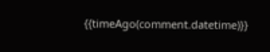{{timeAgo(comment.datetime)}}